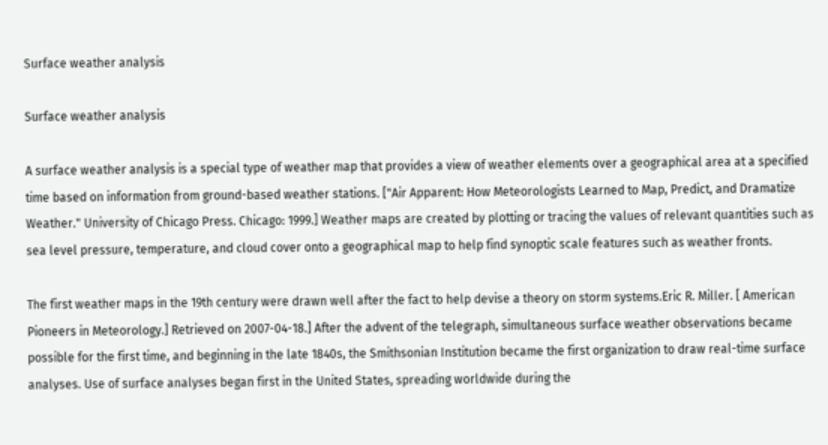Surface weather analysis

Surface weather analysis

A surface weather analysis is a special type of weather map that provides a view of weather elements over a geographical area at a specified time based on information from ground-based weather stations. ["Air Apparent: How Meteorologists Learned to Map, Predict, and Dramatize Weather." University of Chicago Press. Chicago: 1999.] Weather maps are created by plotting or tracing the values of relevant quantities such as sea level pressure, temperature, and cloud cover onto a geographical map to help find synoptic scale features such as weather fronts.

The first weather maps in the 19th century were drawn well after the fact to help devise a theory on storm systems.Eric R. Miller. [ American Pioneers in Meteorology.] Retrieved on 2007-04-18.] After the advent of the telegraph, simultaneous surface weather observations became possible for the first time, and beginning in the late 1840s, the Smithsonian Institution became the first organization to draw real-time surface analyses. Use of surface analyses began first in the United States, spreading worldwide during the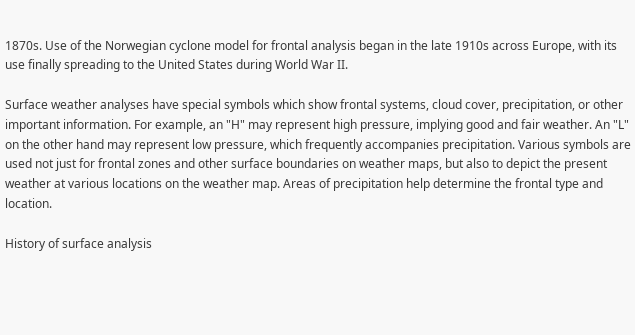1870s. Use of the Norwegian cyclone model for frontal analysis began in the late 1910s across Europe, with its use finally spreading to the United States during World War II.

Surface weather analyses have special symbols which show frontal systems, cloud cover, precipitation, or other important information. For example, an "H" may represent high pressure, implying good and fair weather. An "L" on the other hand may represent low pressure, which frequently accompanies precipitation. Various symbols are used not just for frontal zones and other surface boundaries on weather maps, but also to depict the present weather at various locations on the weather map. Areas of precipitation help determine the frontal type and location.

History of surface analysis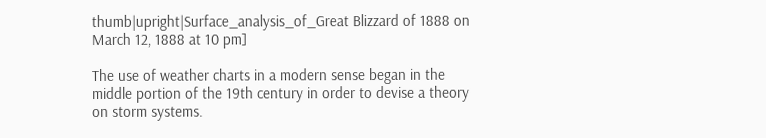thumb|upright|Surface_analysis_of_Great Blizzard of 1888 on March 12, 1888 at 10 pm]

The use of weather charts in a modern sense began in the middle portion of the 19th century in order to devise a theory on storm systems.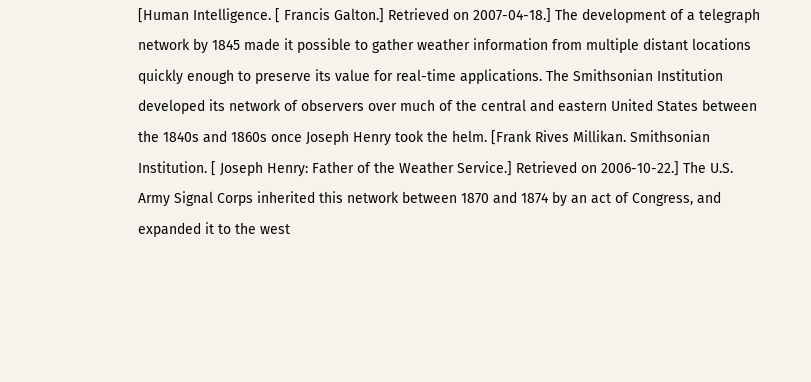[Human Intelligence. [ Francis Galton.] Retrieved on 2007-04-18.] The development of a telegraph network by 1845 made it possible to gather weather information from multiple distant locations quickly enough to preserve its value for real-time applications. The Smithsonian Institution developed its network of observers over much of the central and eastern United States between the 1840s and 1860s once Joseph Henry took the helm. [Frank Rives Millikan. Smithsonian Institution. [ Joseph Henry: Father of the Weather Service.] Retrieved on 2006-10-22.] The U.S. Army Signal Corps inherited this network between 1870 and 1874 by an act of Congress, and expanded it to the west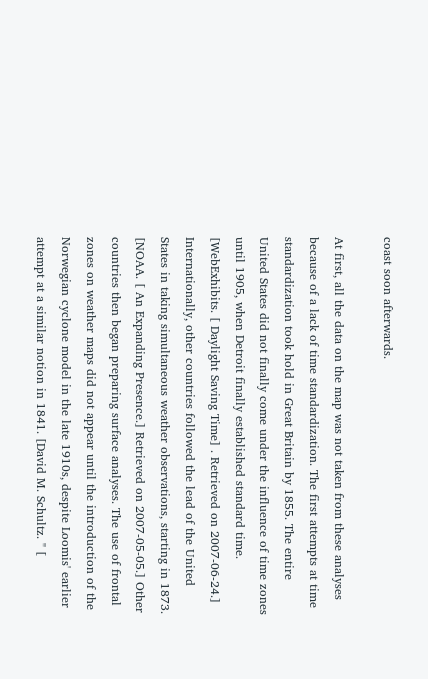coast soon afterwards.

At first, all the data on the map was not taken from these analyses because of a lack of time standardization. The first attempts at time standardization took hold in Great Britain by 1855. The entire United States did not finally come under the influence of time zones until 1905, when Detroit finally established standard time. [WebExhibits. [ Daylight Saving Time] . Retrieved on 2007-06-24.] Internationally, other countries followed the lead of the United States in taking simultaneous weather observations, starting in 1873. [NOAA. [ An Expanding Presence.] Retrieved on 2007-05-05.] Other countries then began preparing surface analyses. The use of frontal zones on weather maps did not appear until the introduction of the Norwegian cyclone model in the late 1910s, despite Loomis' earlier attempt at a similar notion in 1841. [David M. Schultz. " [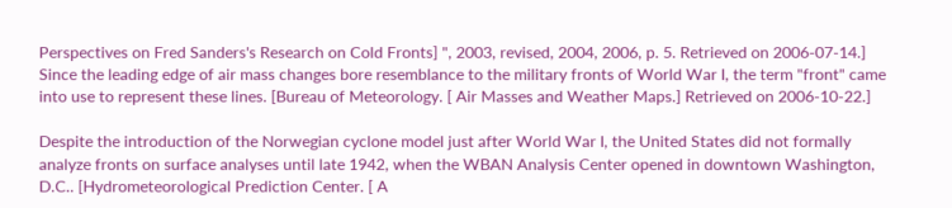Perspectives on Fred Sanders's Research on Cold Fronts] ", 2003, revised, 2004, 2006, p. 5. Retrieved on 2006-07-14.] Since the leading edge of air mass changes bore resemblance to the military fronts of World War I, the term "front" came into use to represent these lines. [Bureau of Meteorology. [ Air Masses and Weather Maps.] Retrieved on 2006-10-22.]

Despite the introduction of the Norwegian cyclone model just after World War I, the United States did not formally analyze fronts on surface analyses until late 1942, when the WBAN Analysis Center opened in downtown Washington, D.C.. [Hydrometeorological Prediction Center. [ A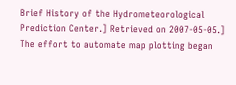Brief History of the Hydrometeorological Prediction Center.] Retrieved on 2007-05-05.] The effort to automate map plotting began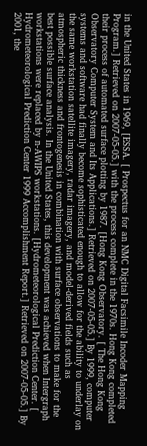in the United States in 1969, [ESSA. [ Prospectus for an NMC Digital Facsimile Incoder Mapping Program.] Retrieved on 2007-05-05.] with the process complete in the 1970s. Hong Kong completed their process of automated surface plotting by 1987. [Hong Kong Observatory. [ The Hong Kong Observatory Computer System and Its Applications.] Retrieved on 2007-05-05.] By 1999, computer systems and software had finally become sophisticated enough to allow for the ability to underlay on the same workstation satellite imagery, radar imagery, and model-derived fields such as atmospheric thickness and frontogenesis in combination with surface observations to make for the best possible surface analysis. In the United States, this development was achieved when Intergraph workstations were replaced by n-AWIPS workstations. [Hydrometeorological Prediction Center. [ Hydrometeorological Prediction Center 1999 Accomplishment Report.] Retrieved on 2007-05-05.] By 2001, the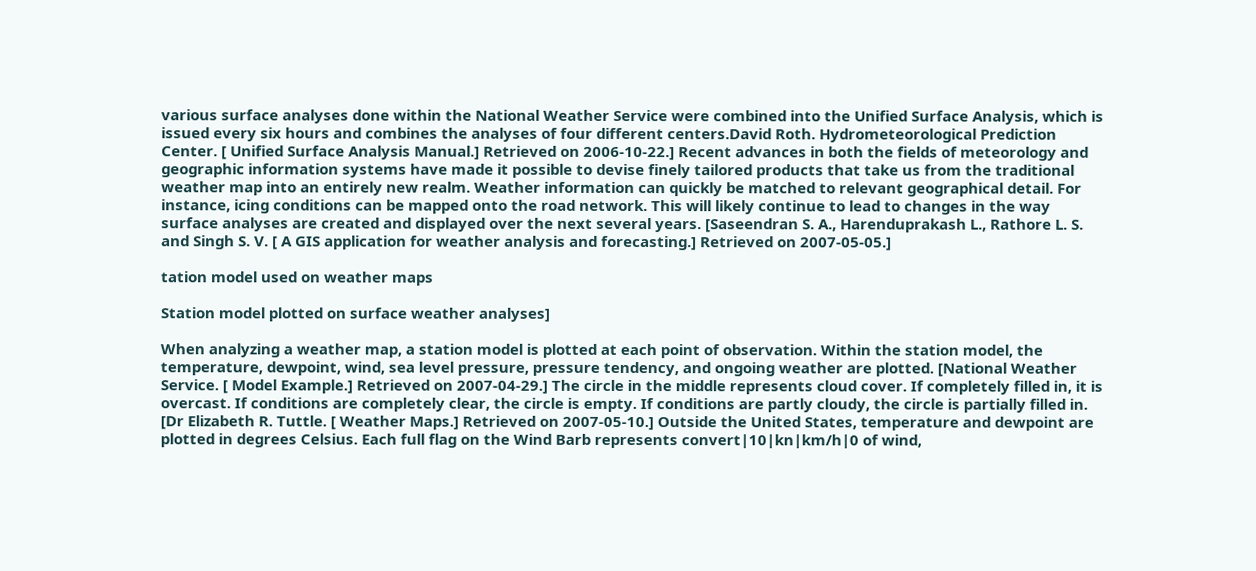various surface analyses done within the National Weather Service were combined into the Unified Surface Analysis, which is issued every six hours and combines the analyses of four different centers.David Roth. Hydrometeorological Prediction Center. [ Unified Surface Analysis Manual.] Retrieved on 2006-10-22.] Recent advances in both the fields of meteorology and geographic information systems have made it possible to devise finely tailored products that take us from the traditional weather map into an entirely new realm. Weather information can quickly be matched to relevant geographical detail. For instance, icing conditions can be mapped onto the road network. This will likely continue to lead to changes in the way surface analyses are created and displayed over the next several years. [Saseendran S. A., Harenduprakash L., Rathore L. S. and Singh S. V. [ A GIS application for weather analysis and forecasting.] Retrieved on 2007-05-05.]

tation model used on weather maps

Station model plotted on surface weather analyses]

When analyzing a weather map, a station model is plotted at each point of observation. Within the station model, the temperature, dewpoint, wind, sea level pressure, pressure tendency, and ongoing weather are plotted. [National Weather Service. [ Model Example.] Retrieved on 2007-04-29.] The circle in the middle represents cloud cover. If completely filled in, it is overcast. If conditions are completely clear, the circle is empty. If conditions are partly cloudy, the circle is partially filled in. [Dr Elizabeth R. Tuttle. [ Weather Maps.] Retrieved on 2007-05-10.] Outside the United States, temperature and dewpoint are plotted in degrees Celsius. Each full flag on the Wind Barb represents convert|10|kn|km/h|0 of wind,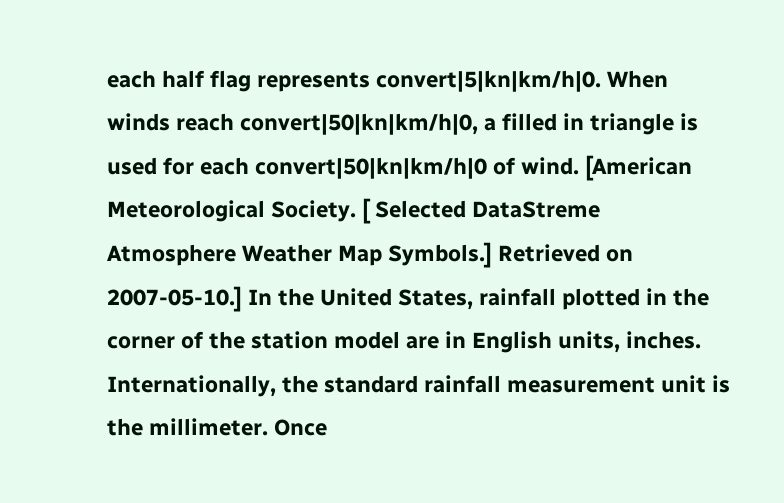each half flag represents convert|5|kn|km/h|0. When winds reach convert|50|kn|km/h|0, a filled in triangle is used for each convert|50|kn|km/h|0 of wind. [American Meteorological Society. [ Selected DataStreme Atmosphere Weather Map Symbols.] Retrieved on 2007-05-10.] In the United States, rainfall plotted in the corner of the station model are in English units, inches. Internationally, the standard rainfall measurement unit is the millimeter. Once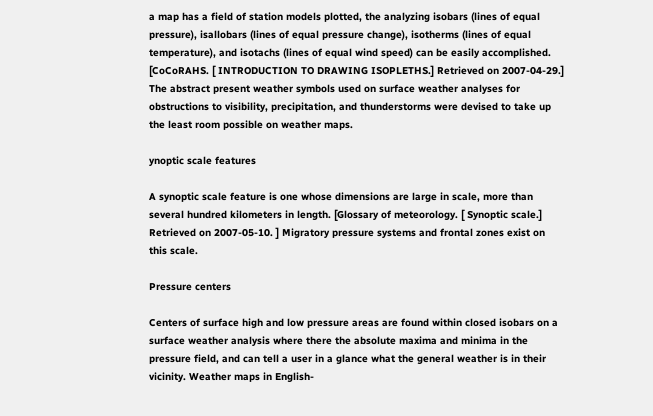a map has a field of station models plotted, the analyzing isobars (lines of equal pressure), isallobars (lines of equal pressure change), isotherms (lines of equal temperature), and isotachs (lines of equal wind speed) can be easily accomplished. [CoCoRAHS. [ INTRODUCTION TO DRAWING ISOPLETHS.] Retrieved on 2007-04-29.] The abstract present weather symbols used on surface weather analyses for obstructions to visibility, precipitation, and thunderstorms were devised to take up the least room possible on weather maps.

ynoptic scale features

A synoptic scale feature is one whose dimensions are large in scale, more than several hundred kilometers in length. [Glossary of meteorology. [ Synoptic scale.] Retrieved on 2007-05-10. ] Migratory pressure systems and frontal zones exist on this scale.

Pressure centers

Centers of surface high and low pressure areas are found within closed isobars on a surface weather analysis where there the absolute maxima and minima in the pressure field, and can tell a user in a glance what the general weather is in their vicinity. Weather maps in English-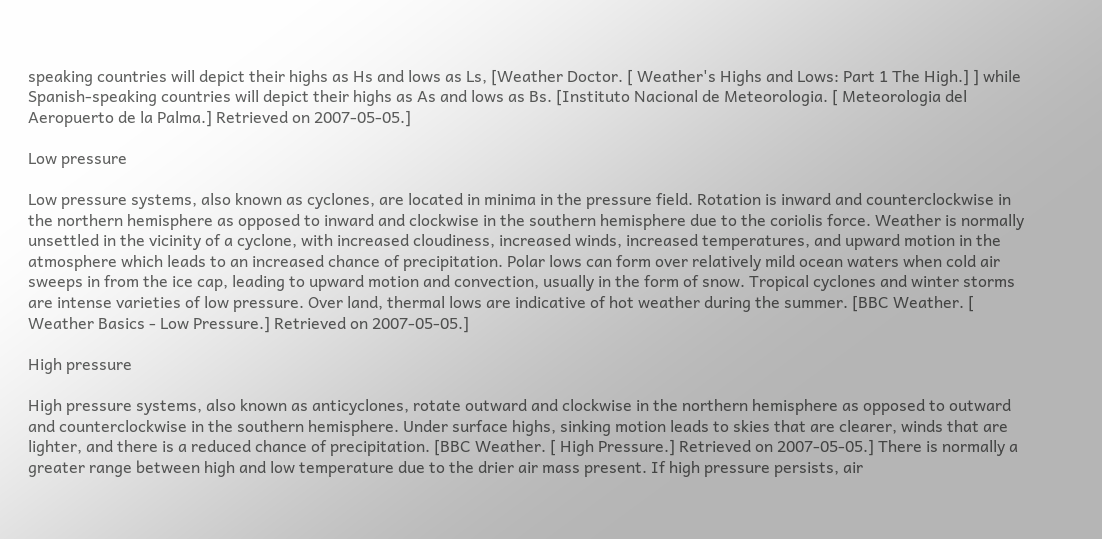speaking countries will depict their highs as Hs and lows as Ls, [Weather Doctor. [ Weather's Highs and Lows: Part 1 The High.] ] while Spanish-speaking countries will depict their highs as As and lows as Bs. [Instituto Nacional de Meteorologia. [ Meteorologia del Aeropuerto de la Palma.] Retrieved on 2007-05-05.]

Low pressure

Low pressure systems, also known as cyclones, are located in minima in the pressure field. Rotation is inward and counterclockwise in the northern hemisphere as opposed to inward and clockwise in the southern hemisphere due to the coriolis force. Weather is normally unsettled in the vicinity of a cyclone, with increased cloudiness, increased winds, increased temperatures, and upward motion in the atmosphere which leads to an increased chance of precipitation. Polar lows can form over relatively mild ocean waters when cold air sweeps in from the ice cap, leading to upward motion and convection, usually in the form of snow. Tropical cyclones and winter storms are intense varieties of low pressure. Over land, thermal lows are indicative of hot weather during the summer. [BBC Weather. [ Weather Basics - Low Pressure.] Retrieved on 2007-05-05.]

High pressure

High pressure systems, also known as anticyclones, rotate outward and clockwise in the northern hemisphere as opposed to outward and counterclockwise in the southern hemisphere. Under surface highs, sinking motion leads to skies that are clearer, winds that are lighter, and there is a reduced chance of precipitation. [BBC Weather. [ High Pressure.] Retrieved on 2007-05-05.] There is normally a greater range between high and low temperature due to the drier air mass present. If high pressure persists, air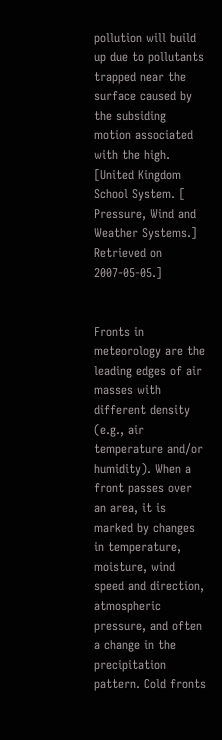pollution will build up due to pollutants trapped near the surface caused by the subsiding motion associated with the high. [United Kingdom School System. [ Pressure, Wind and Weather Systems.] Retrieved on 2007-05-05.]


Fronts in meteorology are the leading edges of air masses with different density (e.g., air temperature and/or humidity). When a front passes over an area, it is marked by changes in temperature, moisture, wind speed and direction, atmospheric pressure, and often a change in the precipitation pattern. Cold fronts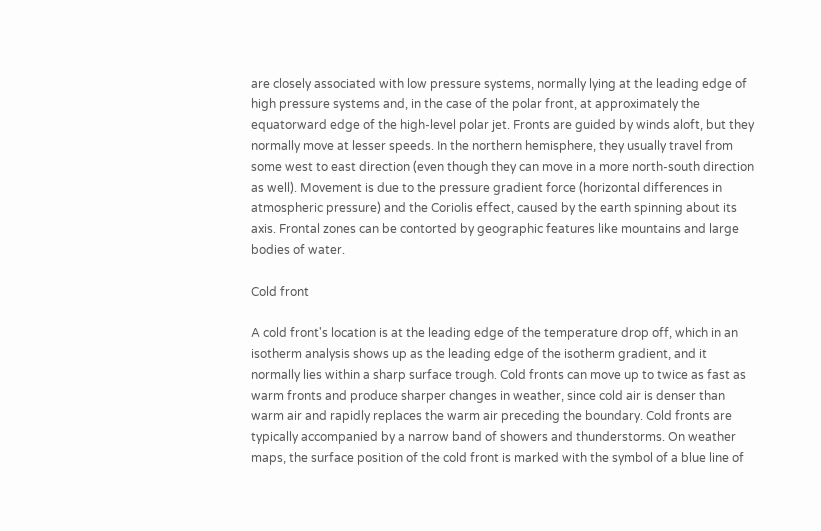are closely associated with low pressure systems, normally lying at the leading edge of high pressure systems and, in the case of the polar front, at approximately the equatorward edge of the high-level polar jet. Fronts are guided by winds aloft, but they normally move at lesser speeds. In the northern hemisphere, they usually travel from some west to east direction (even though they can move in a more north-south direction as well). Movement is due to the pressure gradient force (horizontal differences in atmospheric pressure) and the Coriolis effect, caused by the earth spinning about its axis. Frontal zones can be contorted by geographic features like mountains and large bodies of water.

Cold front

A cold front's location is at the leading edge of the temperature drop off, which in an isotherm analysis shows up as the leading edge of the isotherm gradient, and it normally lies within a sharp surface trough. Cold fronts can move up to twice as fast as warm fronts and produce sharper changes in weather, since cold air is denser than warm air and rapidly replaces the warm air preceding the boundary. Cold fronts are typically accompanied by a narrow band of showers and thunderstorms. On weather maps, the surface position of the cold front is marked with the symbol of a blue line of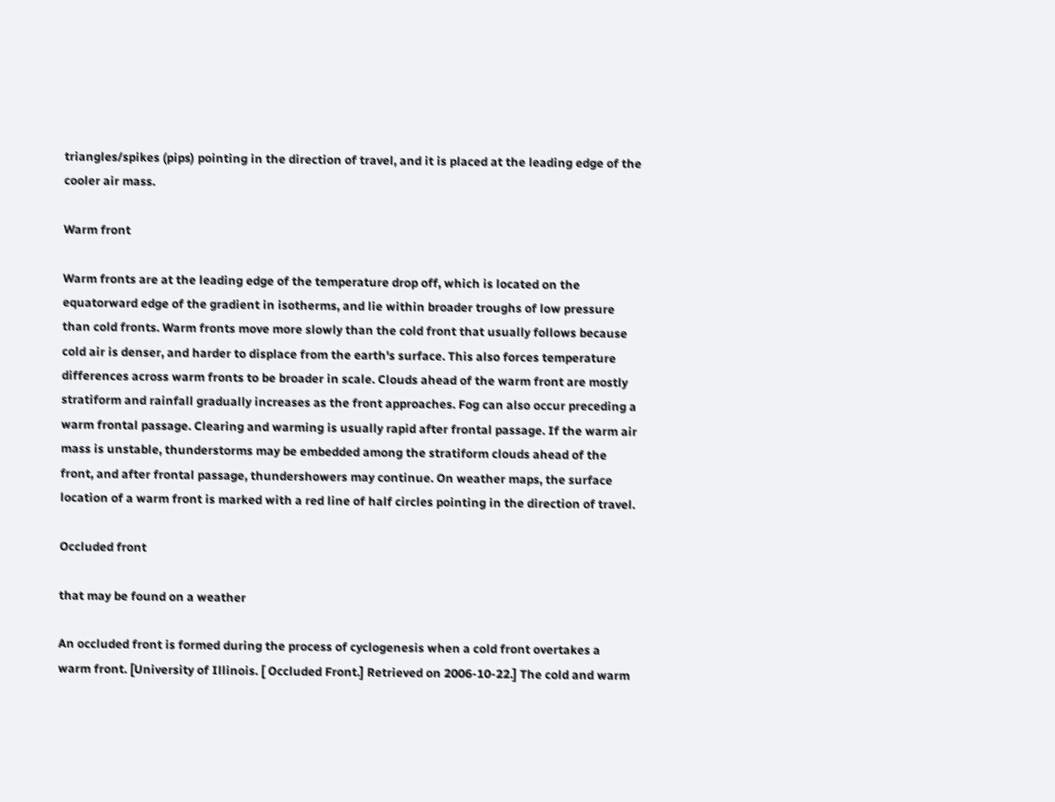triangles/spikes (pips) pointing in the direction of travel, and it is placed at the leading edge of the cooler air mass.

Warm front

Warm fronts are at the leading edge of the temperature drop off, which is located on the equatorward edge of the gradient in isotherms, and lie within broader troughs of low pressure than cold fronts. Warm fronts move more slowly than the cold front that usually follows because cold air is denser, and harder to displace from the earth's surface. This also forces temperature differences across warm fronts to be broader in scale. Clouds ahead of the warm front are mostly stratiform and rainfall gradually increases as the front approaches. Fog can also occur preceding a warm frontal passage. Clearing and warming is usually rapid after frontal passage. If the warm air mass is unstable, thunderstorms may be embedded among the stratiform clouds ahead of the front, and after frontal passage, thundershowers may continue. On weather maps, the surface location of a warm front is marked with a red line of half circles pointing in the direction of travel.

Occluded front

that may be found on a weather

An occluded front is formed during the process of cyclogenesis when a cold front overtakes a warm front. [University of Illinois. [ Occluded Front.] Retrieved on 2006-10-22.] The cold and warm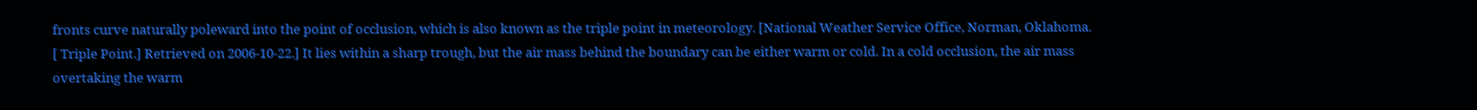fronts curve naturally poleward into the point of occlusion, which is also known as the triple point in meteorology. [National Weather Service Office, Norman, Oklahoma. [ Triple Point.] Retrieved on 2006-10-22.] It lies within a sharp trough, but the air mass behind the boundary can be either warm or cold. In a cold occlusion, the air mass overtaking the warm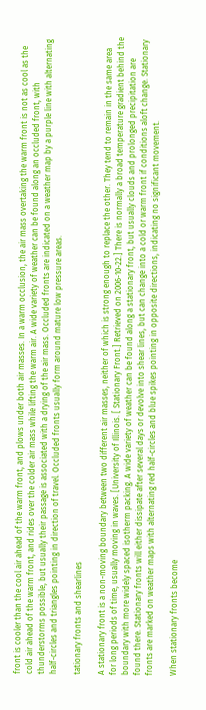front is cooler than the cool air ahead of the warm front, and plows under both air masses. In a warm occlusion, the air mass overtaking the warm front is not as cool as the cold air ahead of the warm front, and rides over the colder air mass while lifting the warm air. A wide variety of weather can be found along an occluded front, with thunderstorms possible, but usually their passage is associated with a drying of the air mass. Occluded fronts are indicated on a weather map by a purple line with alternating half-circles and triangles pointing in direction of travel. Occluded fronts usually form around mature low pressure areas.

tationary fronts and shearlines

A stationary front is a non-moving boundary between two different air masses, neither of which is strong enough to replace the other. They tend to remain in the same area for long periods of time, usually moving in waves. [University of Illinois. [ Stationary Front.] Retrieved on 2006-10-22.] There is normally a broad temperature gradient behind the boundary with more widely spaced isotherm packing. A wide variety of weather can be found along a stationary front, but usually clouds and prolonged precipitation are found there. Stationary fronts will either dissipate after several days or devolve into shear lines, but can change into a cold or warm front if conditions aloft change. Stationary fronts are marked on weather maps with alternating red half-circles and blue spikes pointing in opposite directions, indicating no significant movement.

When stationary fronts become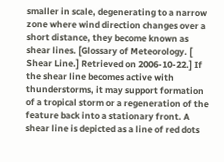smaller in scale, degenerating to a narrow zone where wind direction changes over a short distance, they become known as shear lines. [Glossary of Meteorology. [ Shear Line.] Retrieved on 2006-10-22.] If the shear line becomes active with thunderstorms, it may support formation of a tropical storm or a regeneration of the feature back into a stationary front. A shear line is depicted as a line of red dots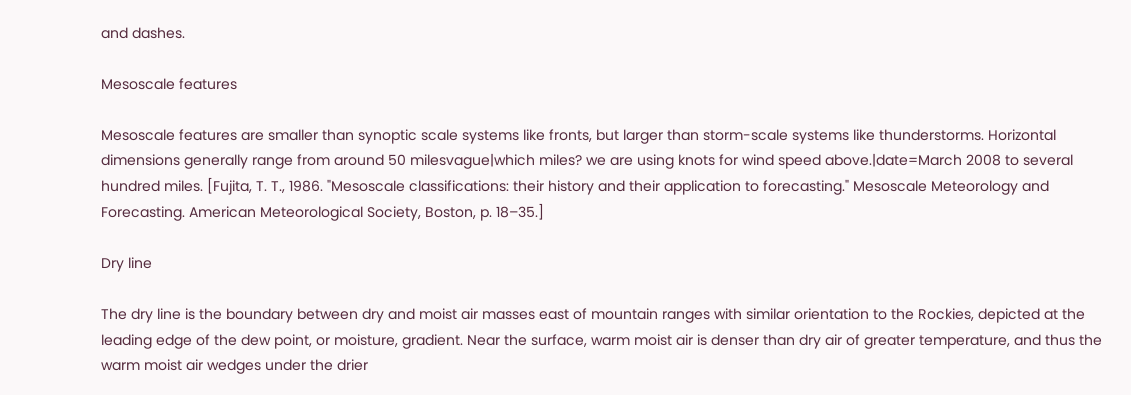and dashes.

Mesoscale features

Mesoscale features are smaller than synoptic scale systems like fronts, but larger than storm-scale systems like thunderstorms. Horizontal dimensions generally range from around 50 milesvague|which miles? we are using knots for wind speed above.|date=March 2008 to several hundred miles. [Fujita, T. T., 1986. "Mesoscale classifications: their history and their application to forecasting." Mesoscale Meteorology and Forecasting. American Meteorological Society, Boston, p. 18–35.]

Dry line

The dry line is the boundary between dry and moist air masses east of mountain ranges with similar orientation to the Rockies, depicted at the leading edge of the dew point, or moisture, gradient. Near the surface, warm moist air is denser than dry air of greater temperature, and thus the warm moist air wedges under the drier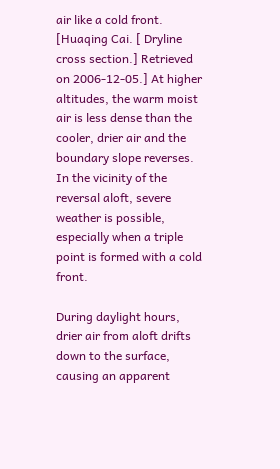air like a cold front. [Huaqing Cai. [ Dryline cross section.] Retrieved on 2006-12-05.] At higher altitudes, the warm moist air is less dense than the cooler, drier air and the boundary slope reverses. In the vicinity of the reversal aloft, severe weather is possible, especially when a triple point is formed with a cold front.

During daylight hours, drier air from aloft drifts down to the surface, causing an apparent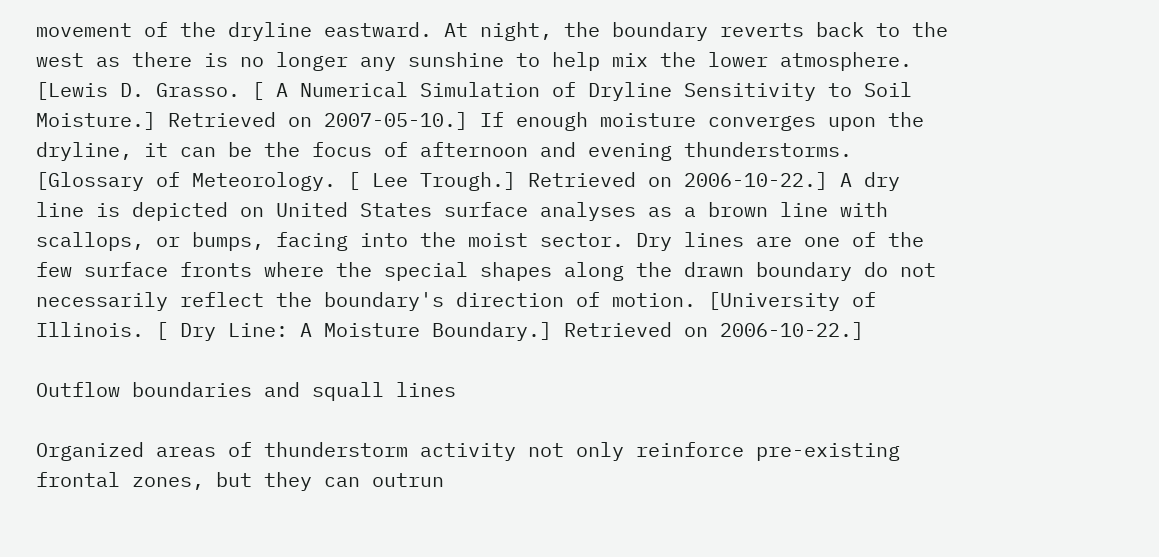movement of the dryline eastward. At night, the boundary reverts back to the west as there is no longer any sunshine to help mix the lower atmosphere. [Lewis D. Grasso. [ A Numerical Simulation of Dryline Sensitivity to Soil Moisture.] Retrieved on 2007-05-10.] If enough moisture converges upon the dryline, it can be the focus of afternoon and evening thunderstorms. [Glossary of Meteorology. [ Lee Trough.] Retrieved on 2006-10-22.] A dry line is depicted on United States surface analyses as a brown line with scallops, or bumps, facing into the moist sector. Dry lines are one of the few surface fronts where the special shapes along the drawn boundary do not necessarily reflect the boundary's direction of motion. [University of Illinois. [ Dry Line: A Moisture Boundary.] Retrieved on 2006-10-22.]

Outflow boundaries and squall lines

Organized areas of thunderstorm activity not only reinforce pre-existing frontal zones, but they can outrun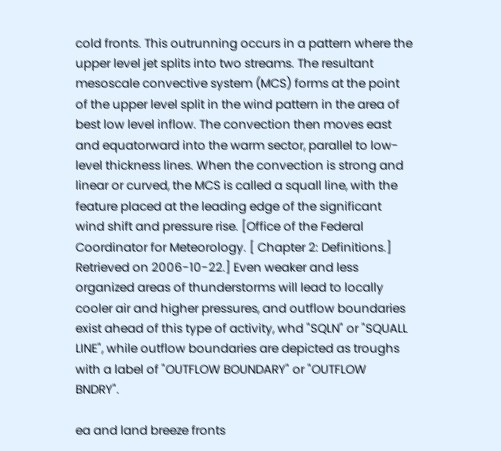cold fronts. This outrunning occurs in a pattern where the upper level jet splits into two streams. The resultant mesoscale convective system (MCS) forms at the point of the upper level split in the wind pattern in the area of best low level inflow. The convection then moves east and equatorward into the warm sector, parallel to low-level thickness lines. When the convection is strong and linear or curved, the MCS is called a squall line, with the feature placed at the leading edge of the significant wind shift and pressure rise. [Office of the Federal Coordinator for Meteorology. [ Chapter 2: Definitions.] Retrieved on 2006-10-22.] Even weaker and less organized areas of thunderstorms will lead to locally cooler air and higher pressures, and outflow boundaries exist ahead of this type of activity, whd "SQLN" or "SQUALL LINE", while outflow boundaries are depicted as troughs with a label of "OUTFLOW BOUNDARY" or "OUTFLOW BNDRY".

ea and land breeze fronts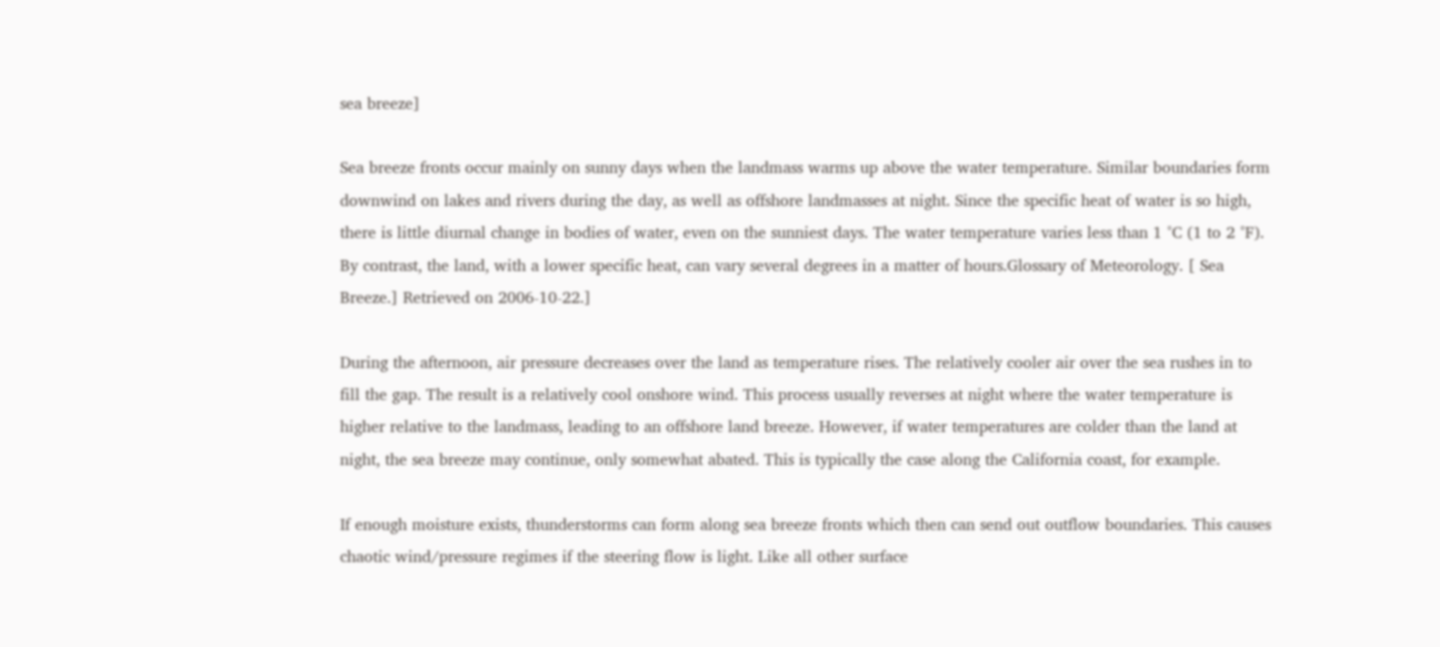sea breeze]

Sea breeze fronts occur mainly on sunny days when the landmass warms up above the water temperature. Similar boundaries form downwind on lakes and rivers during the day, as well as offshore landmasses at night. Since the specific heat of water is so high, there is little diurnal change in bodies of water, even on the sunniest days. The water temperature varies less than 1 °C (1 to 2 °F). By contrast, the land, with a lower specific heat, can vary several degrees in a matter of hours.Glossary of Meteorology. [ Sea Breeze.] Retrieved on 2006-10-22.]

During the afternoon, air pressure decreases over the land as temperature rises. The relatively cooler air over the sea rushes in to fill the gap. The result is a relatively cool onshore wind. This process usually reverses at night where the water temperature is higher relative to the landmass, leading to an offshore land breeze. However, if water temperatures are colder than the land at night, the sea breeze may continue, only somewhat abated. This is typically the case along the California coast, for example.

If enough moisture exists, thunderstorms can form along sea breeze fronts which then can send out outflow boundaries. This causes chaotic wind/pressure regimes if the steering flow is light. Like all other surface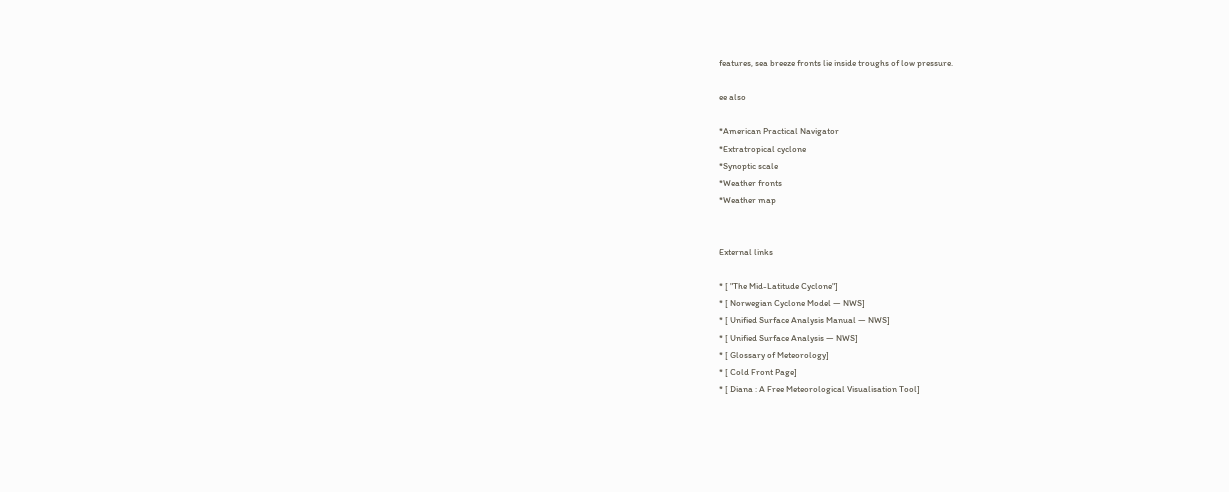features, sea breeze fronts lie inside troughs of low pressure.

ee also

*American Practical Navigator
*Extratropical cyclone
*Synoptic scale
*Weather fronts
*Weather map


External links

* [ "The Mid-Latitude Cyclone"]
* [ Norwegian Cyclone Model — NWS]
* [ Unified Surface Analysis Manual — NWS]
* [ Unified Surface Analysis — NWS]
* [ Glossary of Meteorology]
* [ Cold Front Page]
* [ Diana : A Free Meteorological Visualisation Tool]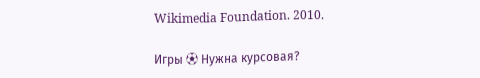Wikimedia Foundation. 2010.

Игры ⚽ Нужна курсовая?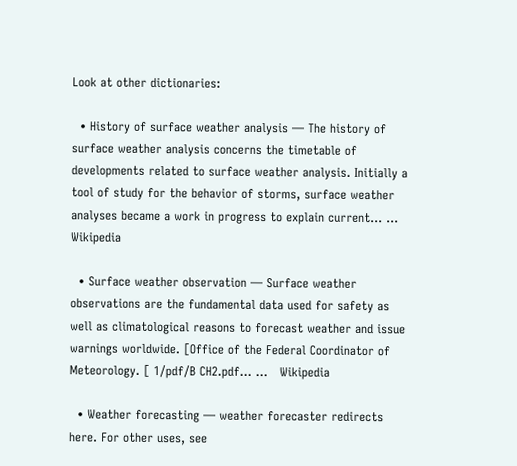Look at other dictionaries:

  • History of surface weather analysis — The history of surface weather analysis concerns the timetable of developments related to surface weather analysis. Initially a tool of study for the behavior of storms, surface weather analyses became a work in progress to explain current… …   Wikipedia

  • Surface weather observation — Surface weather observations are the fundamental data used for safety as well as climatological reasons to forecast weather and issue warnings worldwide. [Office of the Federal Coordinator of Meteorology. [ 1/pdf/B CH2.pdf… …   Wikipedia

  • Weather forecasting — weather forecaster redirects here. For other uses, see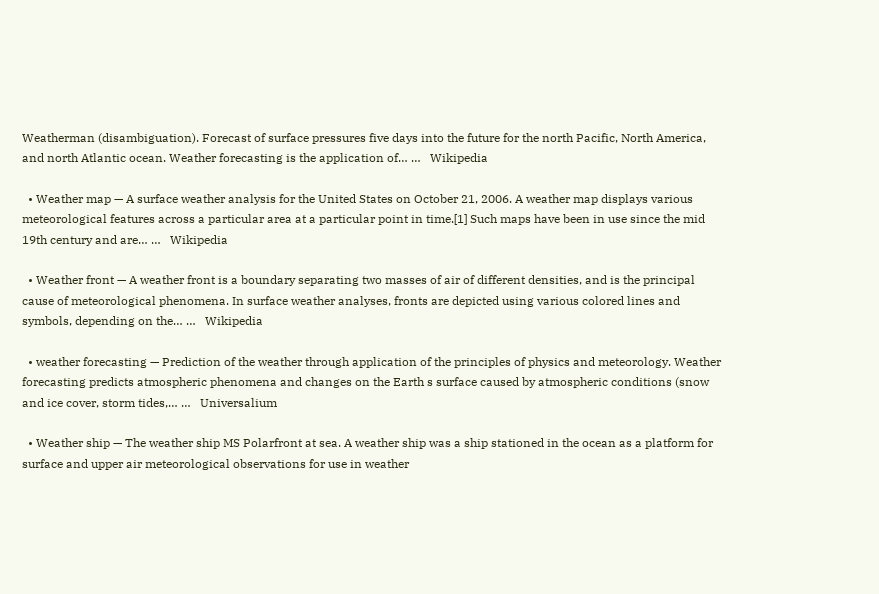Weatherman (disambiguation). Forecast of surface pressures five days into the future for the north Pacific, North America, and north Atlantic ocean. Weather forecasting is the application of… …   Wikipedia

  • Weather map — A surface weather analysis for the United States on October 21, 2006. A weather map displays various meteorological features across a particular area at a particular point in time.[1] Such maps have been in use since the mid 19th century and are… …   Wikipedia

  • Weather front — A weather front is a boundary separating two masses of air of different densities, and is the principal cause of meteorological phenomena. In surface weather analyses, fronts are depicted using various colored lines and symbols, depending on the… …   Wikipedia

  • weather forecasting — Prediction of the weather through application of the principles of physics and meteorology. Weather forecasting predicts atmospheric phenomena and changes on the Earth s surface caused by atmospheric conditions (snow and ice cover, storm tides,… …   Universalium

  • Weather ship — The weather ship MS Polarfront at sea. A weather ship was a ship stationed in the ocean as a platform for surface and upper air meteorological observations for use in weather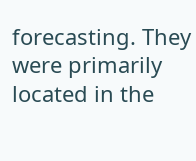forecasting. They were primarily located in the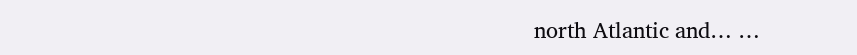north Atlantic and… …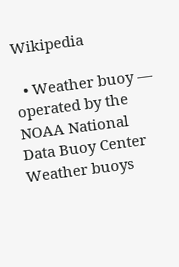Wikipedia

  • Weather buoy — operated by the NOAA National Data Buoy Center Weather buoys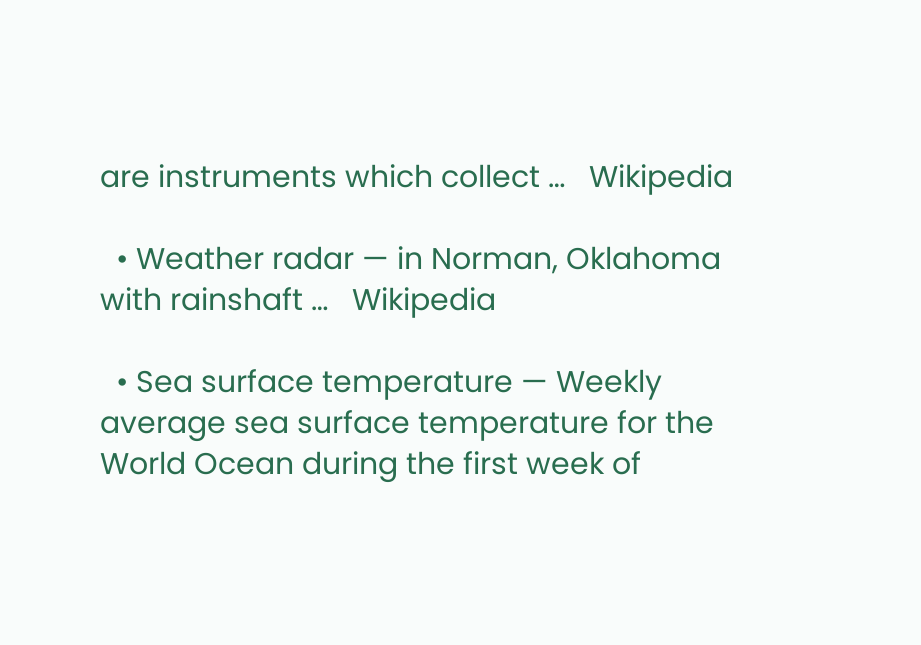are instruments which collect …   Wikipedia

  • Weather radar — in Norman, Oklahoma with rainshaft …   Wikipedia

  • Sea surface temperature — Weekly average sea surface temperature for the World Ocean during the first week of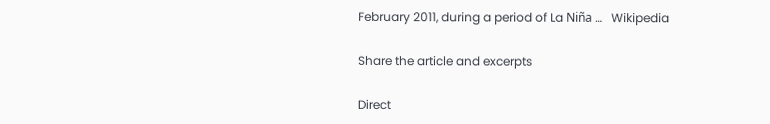February 2011, during a period of La Niña …   Wikipedia

Share the article and excerpts

Direct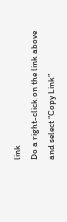link
Do a right-click on the link above
and select “Copy Link”